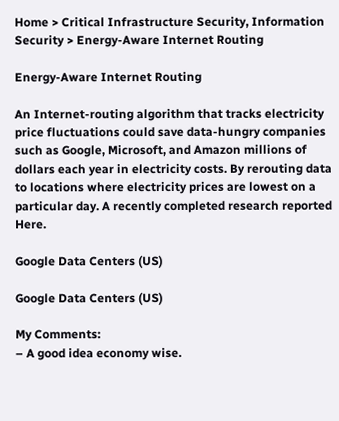Home > Critical Infrastructure Security, Information Security > Energy-Aware Internet Routing

Energy-Aware Internet Routing

An Internet-routing algorithm that tracks electricity price fluctuations could save data-hungry companies such as Google, Microsoft, and Amazon millions of dollars each year in electricity costs. By rerouting data to locations where electricity prices are lowest on a particular day. A recently completed research reported Here.

Google Data Centers (US)

Google Data Centers (US)

My Comments:
– A good idea economy wise.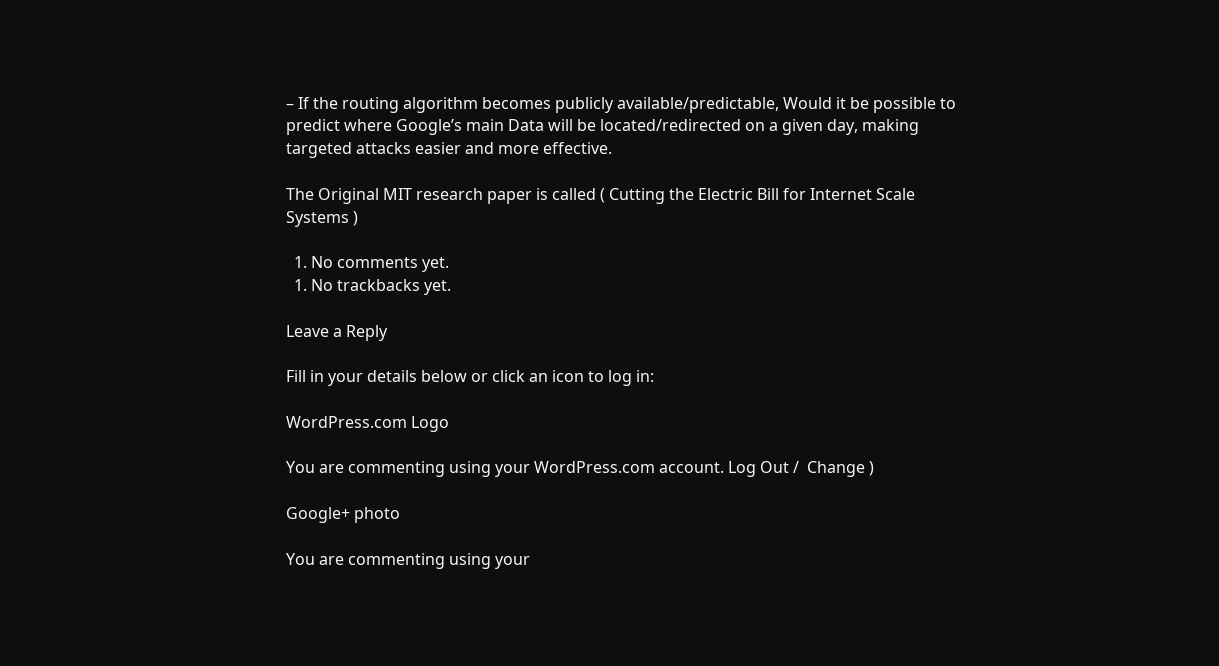– If the routing algorithm becomes publicly available/predictable, Would it be possible to predict where Google’s main Data will be located/redirected on a given day, making targeted attacks easier and more effective.

The Original MIT research paper is called ( Cutting the Electric Bill for Internet Scale Systems )

  1. No comments yet.
  1. No trackbacks yet.

Leave a Reply

Fill in your details below or click an icon to log in:

WordPress.com Logo

You are commenting using your WordPress.com account. Log Out /  Change )

Google+ photo

You are commenting using your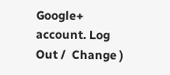Google+ account. Log Out /  Change )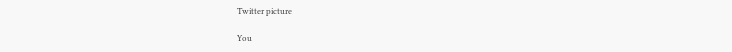Twitter picture

You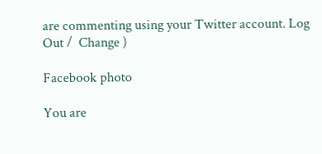are commenting using your Twitter account. Log Out /  Change )

Facebook photo

You are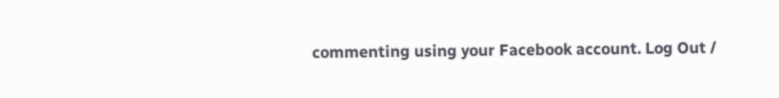commenting using your Facebook account. Log Out /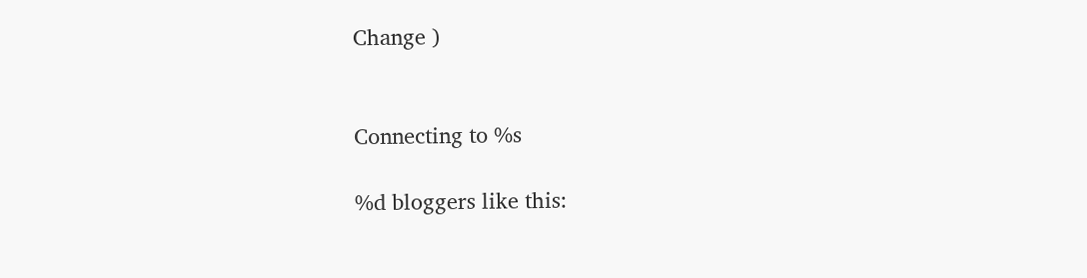Change )


Connecting to %s

%d bloggers like this: